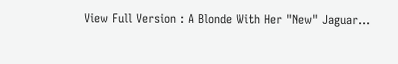View Full Version : A Blonde With Her "New" Jaguar...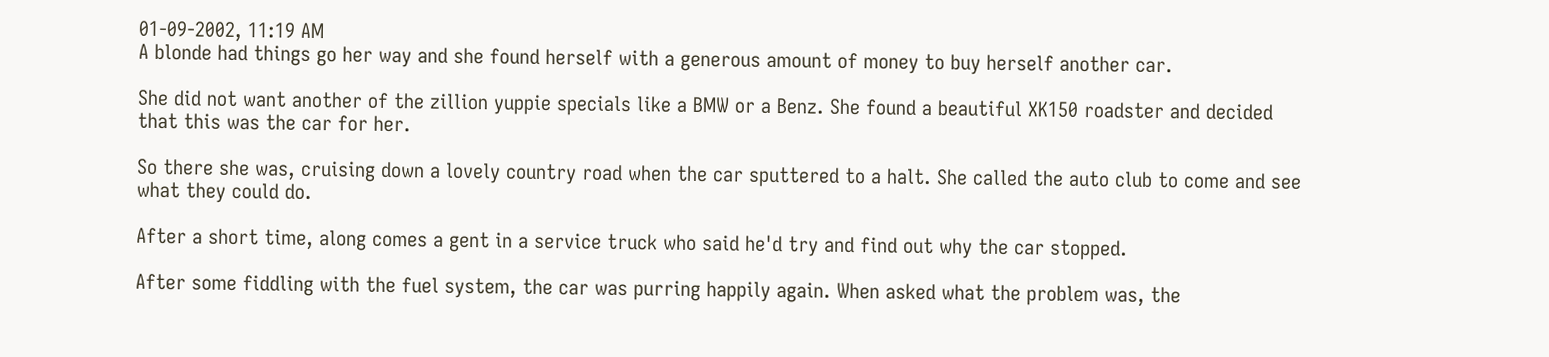01-09-2002, 11:19 AM
A blonde had things go her way and she found herself with a generous amount of money to buy herself another car.

She did not want another of the zillion yuppie specials like a BMW or a Benz. She found a beautiful XK150 roadster and decided that this was the car for her.

So there she was, cruising down a lovely country road when the car sputtered to a halt. She called the auto club to come and see what they could do.

After a short time, along comes a gent in a service truck who said he'd try and find out why the car stopped.

After some fiddling with the fuel system, the car was purring happily again. When asked what the problem was, the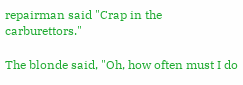repairman said "Crap in the carburettors."

The blonde said, "Oh, how often must I do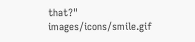that?" images/icons/smile.gif